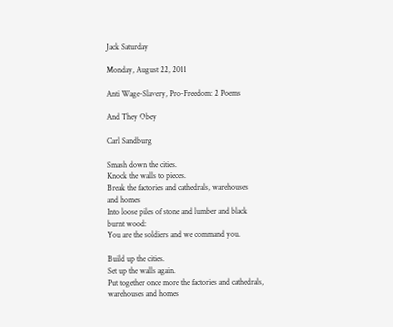Jack Saturday

Monday, August 22, 2011

Anti Wage-Slavery, Pro-Freedom: 2 Poems

And They Obey

Carl Sandburg

Smash down the cities.
Knock the walls to pieces.
Break the factories and cathedrals, warehouses
and homes
Into loose piles of stone and lumber and black
burnt wood:
You are the soldiers and we command you.

Build up the cities.
Set up the walls again.
Put together once more the factories and cathedrals,
warehouses and homes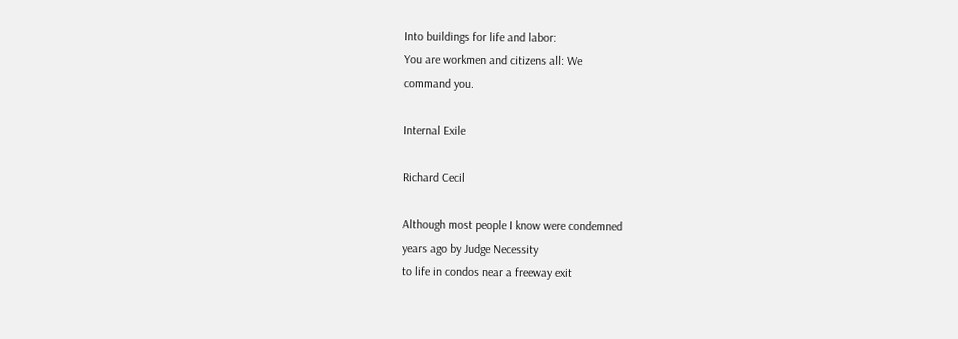Into buildings for life and labor:
You are workmen and citizens all: We
command you.

Internal Exile

Richard Cecil

Although most people I know were condemned
years ago by Judge Necessity
to life in condos near a freeway exit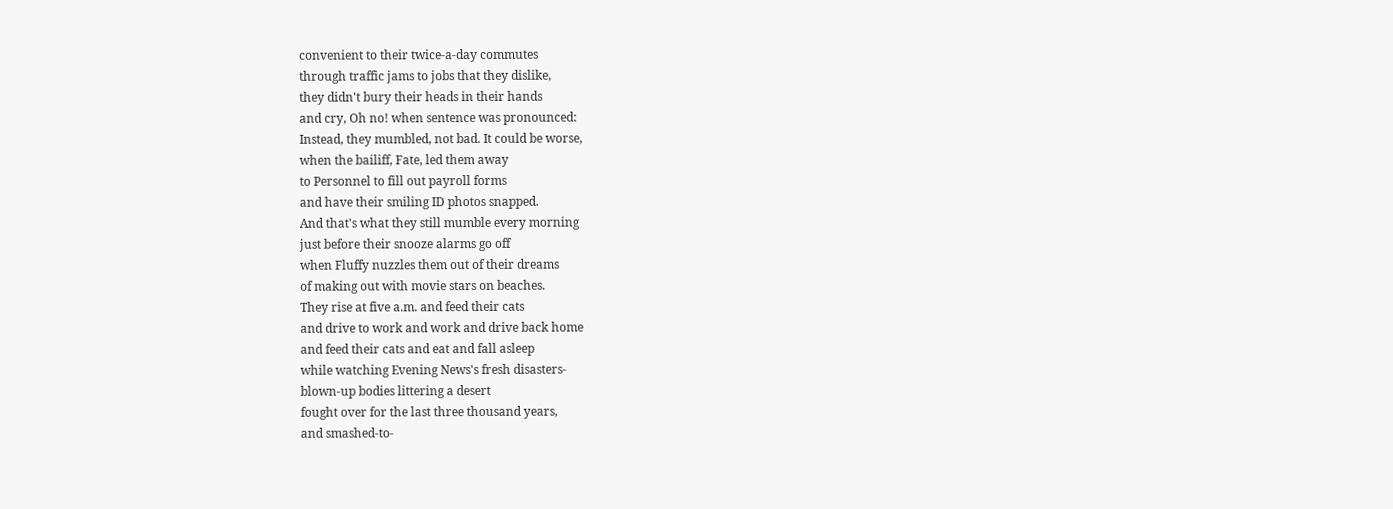convenient to their twice-a-day commutes
through traffic jams to jobs that they dislike,
they didn't bury their heads in their hands
and cry, Oh no! when sentence was pronounced:
Instead, they mumbled, not bad. It could be worse,
when the bailiff, Fate, led them away
to Personnel to fill out payroll forms
and have their smiling ID photos snapped.
And that's what they still mumble every morning
just before their snooze alarms go off
when Fluffy nuzzles them out of their dreams
of making out with movie stars on beaches.
They rise at five a.m. and feed their cats
and drive to work and work and drive back home
and feed their cats and eat and fall asleep
while watching Evening News's fresh disasters-
blown-up bodies littering a desert
fought over for the last three thousand years,
and smashed-to-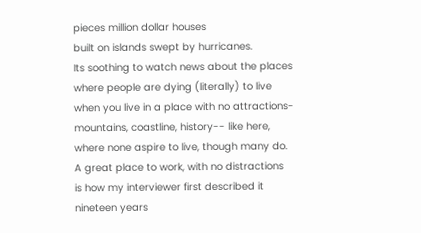pieces million dollar houses
built on islands swept by hurricanes.
Its soothing to watch news about the places
where people are dying (literally) to live
when you live in a place with no attractions-
mountains, coastline, history-- like here,
where none aspire to live, though many do.
A great place to work, with no distractions
is how my interviewer first described it
nineteen years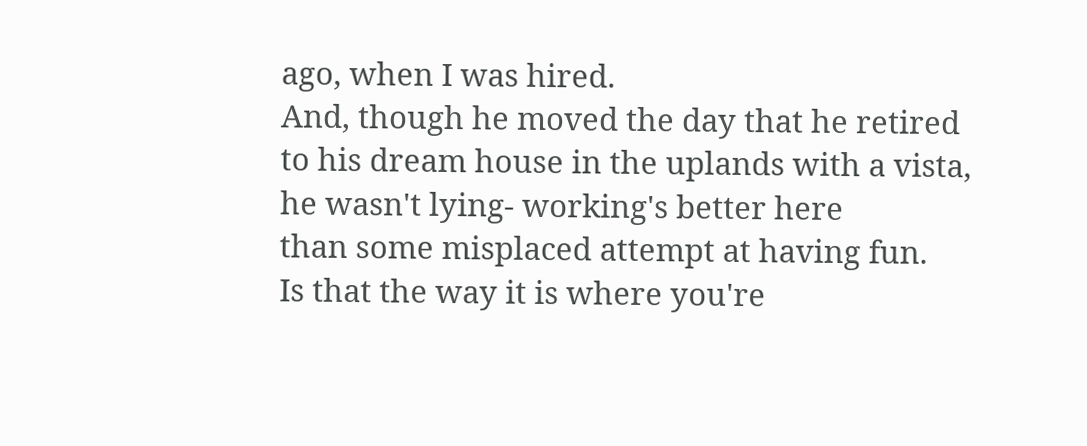ago, when I was hired.
And, though he moved the day that he retired
to his dream house in the uplands with a vista,
he wasn't lying- working's better here
than some misplaced attempt at having fun.
Is that the way it is where you're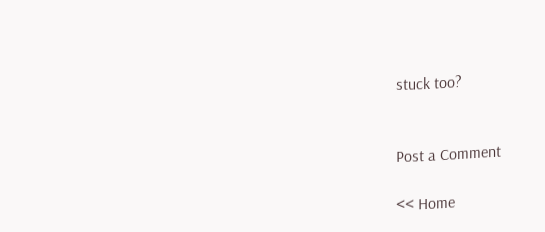stuck too?


Post a Comment

<< Home